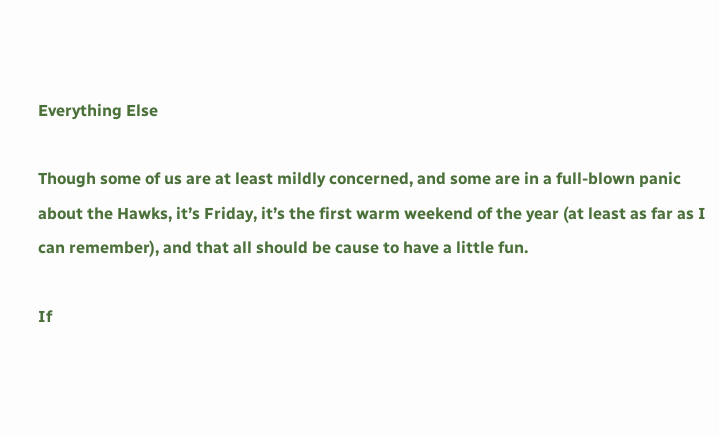Everything Else

Though some of us are at least mildly concerned, and some are in a full-blown panic about the Hawks, it’s Friday, it’s the first warm weekend of the year (at least as far as I can remember), and that all should be cause to have a little fun.

If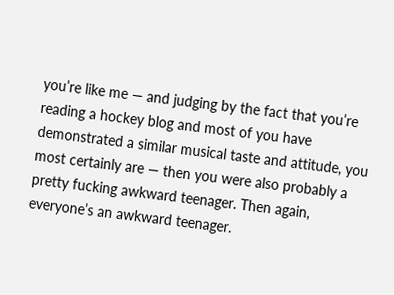you’re like me — and judging by the fact that you’re reading a hockey blog and most of you have demonstrated a similar musical taste and attitude, you most certainly are — then you were also probably a pretty fucking awkward teenager. Then again, everyone’s an awkward teenager.